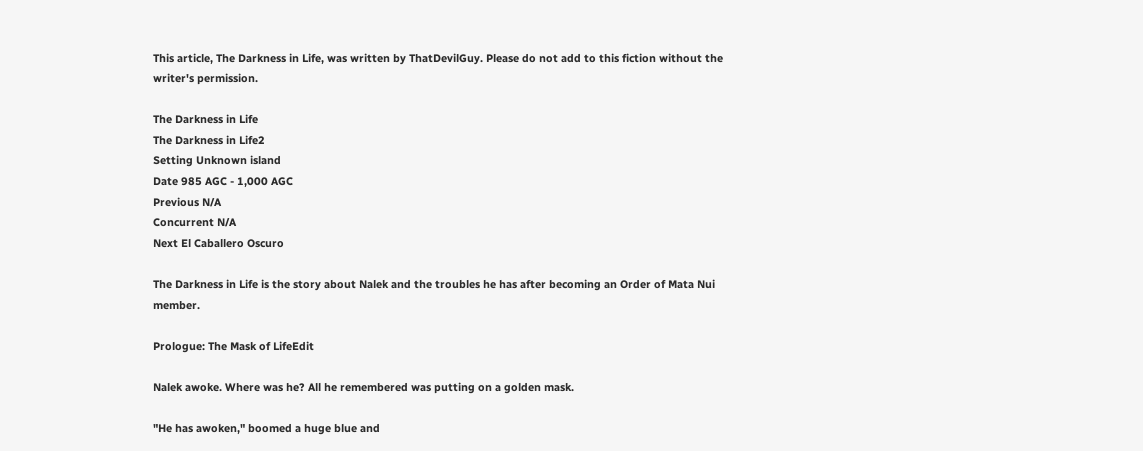This article, The Darkness in Life, was written by ThatDevilGuy. Please do not add to this fiction without the writer's permission.

The Darkness in Life
The Darkness in Life2
Setting Unknown island
Date 985 AGC - 1,000 AGC
Previous N/A
Concurrent N/A
Next El Caballero Oscuro

The Darkness in Life is the story about Nalek and the troubles he has after becoming an Order of Mata Nui member.

Prologue: The Mask of LifeEdit

Nalek awoke. Where was he? All he remembered was putting on a golden mask.

"He has awoken," boomed a huge blue and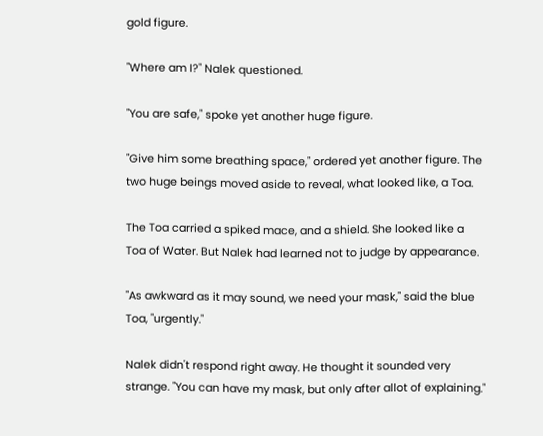gold figure.

"Where am I?" Nalek questioned.

"You are safe," spoke yet another huge figure.

"Give him some breathing space," ordered yet another figure. The two huge beings moved aside to reveal, what looked like, a Toa.

The Toa carried a spiked mace, and a shield. She looked like a Toa of Water. But Nalek had learned not to judge by appearance.

"As awkward as it may sound, we need your mask," said the blue Toa, "urgently."

Nalek didn't respond right away. He thought it sounded very strange. "You can have my mask, but only after allot of explaining."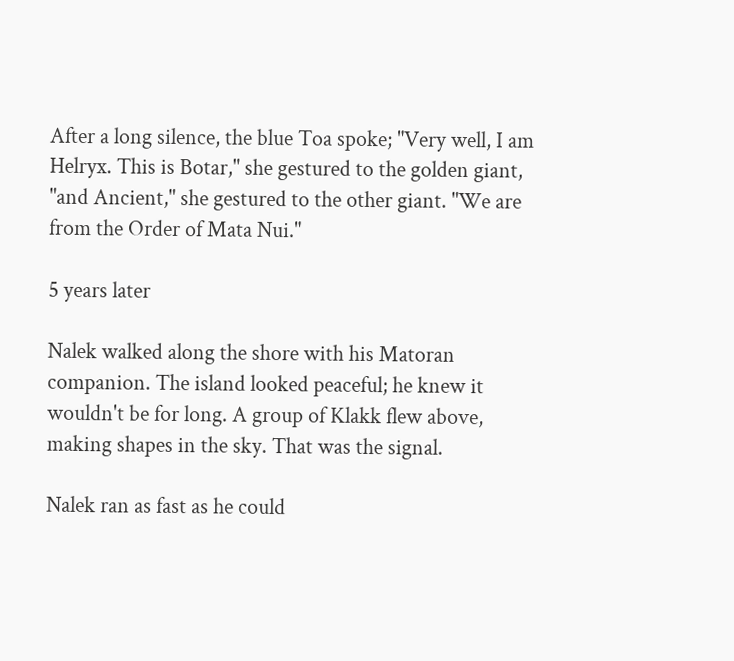After a long silence, the blue Toa spoke; "Very well, I am Helryx. This is Botar," she gestured to the golden giant, "and Ancient," she gestured to the other giant. "We are from the Order of Mata Nui."

5 years later

Nalek walked along the shore with his Matoran companion. The island looked peaceful; he knew it wouldn't be for long. A group of Klakk flew above, making shapes in the sky. That was the signal.

Nalek ran as fast as he could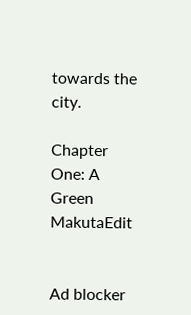towards the city.

Chapter One: A Green MakutaEdit


Ad blocker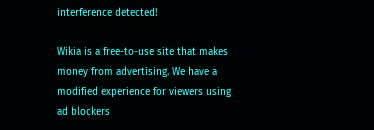interference detected!

Wikia is a free-to-use site that makes money from advertising. We have a modified experience for viewers using ad blockers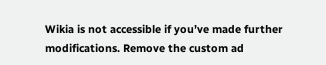Wikia is not accessible if you’ve made further modifications. Remove the custom ad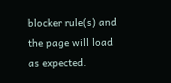blocker rule(s) and the page will load as expected.